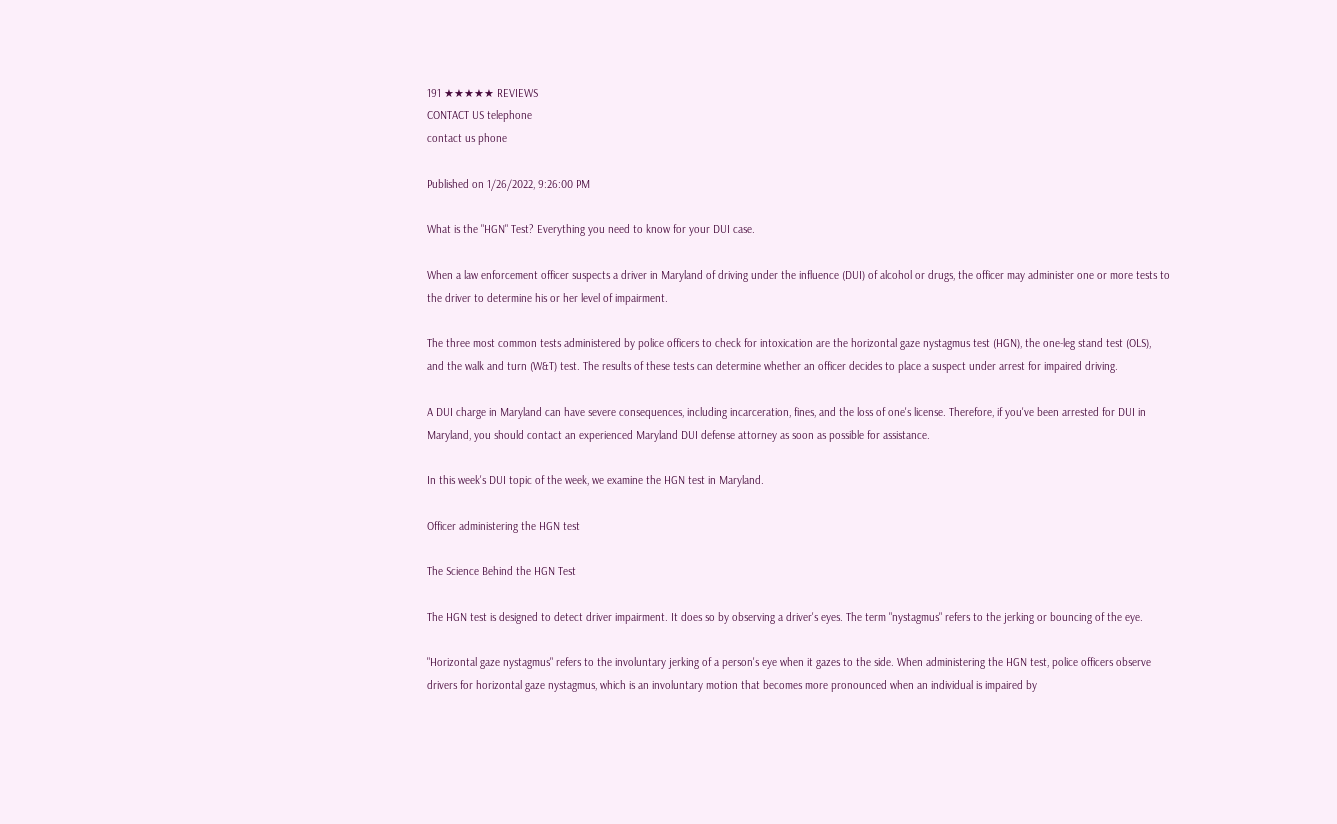191 ★★★★★ REVIEWS
CONTACT US telephone
contact us phone

Published on 1/26/2022, 9:26:00 PM

What is the "HGN" Test? Everything you need to know for your DUI case.

When a law enforcement officer suspects a driver in Maryland of driving under the influence (DUI) of alcohol or drugs, the officer may administer one or more tests to the driver to determine his or her level of impairment.

The three most common tests administered by police officers to check for intoxication are the horizontal gaze nystagmus test (HGN), the one-leg stand test (OLS), and the walk and turn (W&T) test. The results of these tests can determine whether an officer decides to place a suspect under arrest for impaired driving.

A DUI charge in Maryland can have severe consequences, including incarceration, fines, and the loss of one's license. Therefore, if you've been arrested for DUI in Maryland, you should contact an experienced Maryland DUI defense attorney as soon as possible for assistance.

In this week's DUI topic of the week, we examine the HGN test in Maryland.

Officer administering the HGN test

The Science Behind the HGN Test

The HGN test is designed to detect driver impairment. It does so by observing a driver's eyes. The term "nystagmus" refers to the jerking or bouncing of the eye.

"Horizontal gaze nystagmus" refers to the involuntary jerking of a person's eye when it gazes to the side. When administering the HGN test, police officers observe drivers for horizontal gaze nystagmus, which is an involuntary motion that becomes more pronounced when an individual is impaired by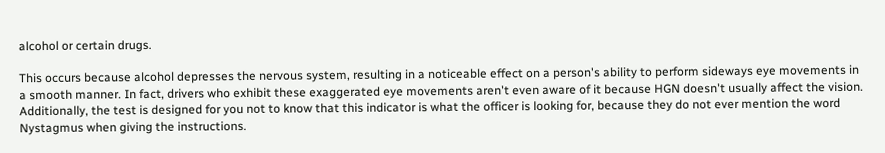alcohol or certain drugs.

This occurs because alcohol depresses the nervous system, resulting in a noticeable effect on a person's ability to perform sideways eye movements in a smooth manner. In fact, drivers who exhibit these exaggerated eye movements aren't even aware of it because HGN doesn't usually affect the vision. Additionally, the test is designed for you not to know that this indicator is what the officer is looking for, because they do not ever mention the word Nystagmus when giving the instructions.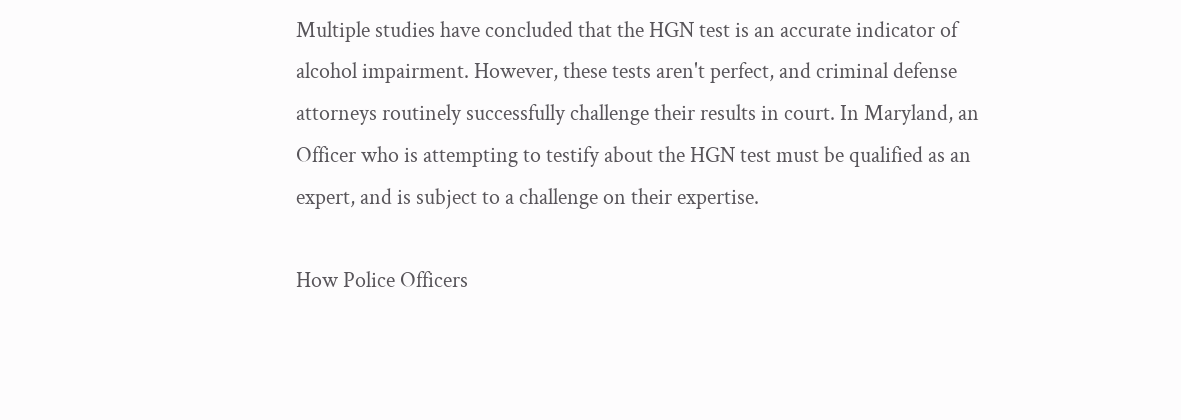Multiple studies have concluded that the HGN test is an accurate indicator of alcohol impairment. However, these tests aren't perfect, and criminal defense attorneys routinely successfully challenge their results in court. In Maryland, an Officer who is attempting to testify about the HGN test must be qualified as an expert, and is subject to a challenge on their expertise.

How Police Officers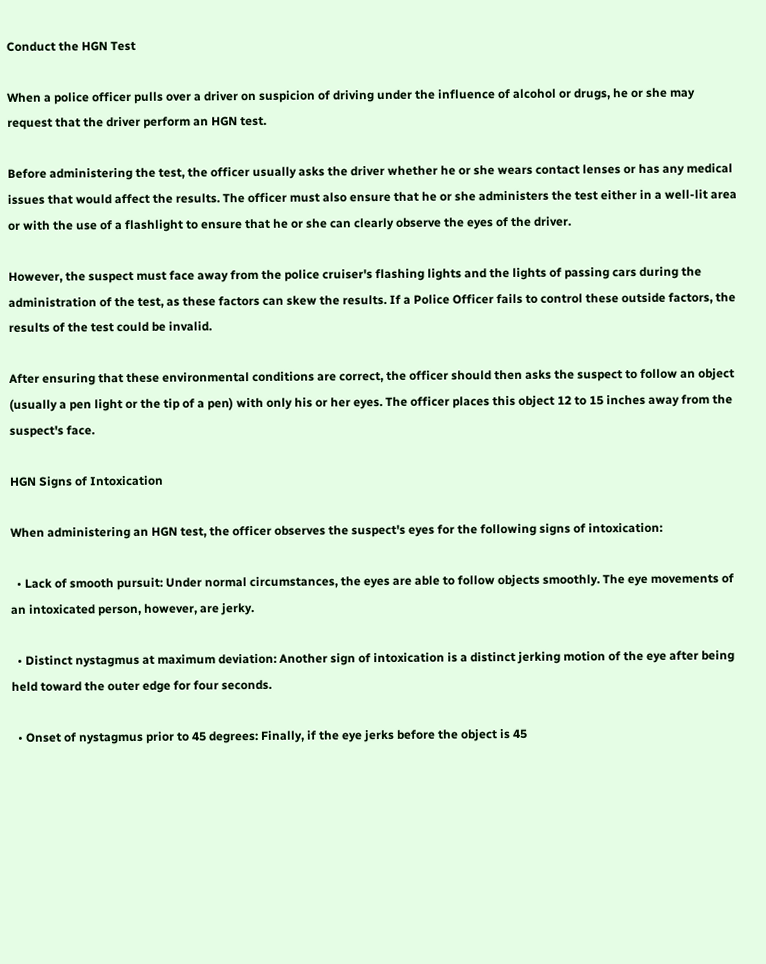Conduct the HGN Test

When a police officer pulls over a driver on suspicion of driving under the influence of alcohol or drugs, he or she may request that the driver perform an HGN test.

Before administering the test, the officer usually asks the driver whether he or she wears contact lenses or has any medical issues that would affect the results. The officer must also ensure that he or she administers the test either in a well-lit area or with the use of a flashlight to ensure that he or she can clearly observe the eyes of the driver.

However, the suspect must face away from the police cruiser's flashing lights and the lights of passing cars during the administration of the test, as these factors can skew the results. If a Police Officer fails to control these outside factors, the results of the test could be invalid.

After ensuring that these environmental conditions are correct, the officer should then asks the suspect to follow an object (usually a pen light or the tip of a pen) with only his or her eyes. The officer places this object 12 to 15 inches away from the suspect's face.

HGN Signs of Intoxication

When administering an HGN test, the officer observes the suspect's eyes for the following signs of intoxication:

  • Lack of smooth pursuit: Under normal circumstances, the eyes are able to follow objects smoothly. The eye movements of an intoxicated person, however, are jerky.

  • Distinct nystagmus at maximum deviation: Another sign of intoxication is a distinct jerking motion of the eye after being held toward the outer edge for four seconds.

  • Onset of nystagmus prior to 45 degrees: Finally, if the eye jerks before the object is 45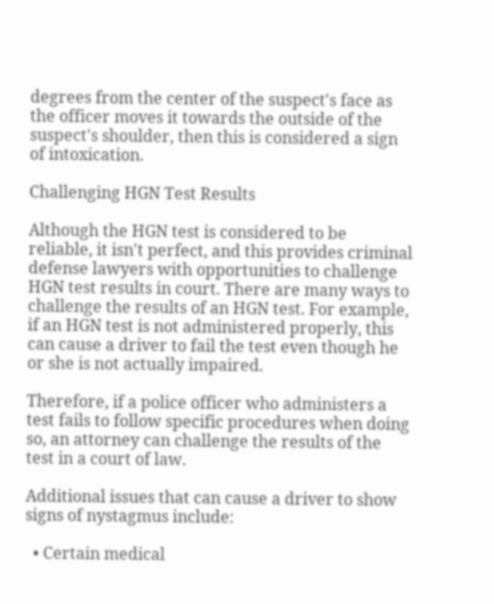degrees from the center of the suspect's face as the officer moves it towards the outside of the suspect's shoulder, then this is considered a sign of intoxication.

Challenging HGN Test Results

Although the HGN test is considered to be reliable, it isn't perfect, and this provides criminal defense lawyers with opportunities to challenge HGN test results in court. There are many ways to challenge the results of an HGN test. For example, if an HGN test is not administered properly, this can cause a driver to fail the test even though he or she is not actually impaired.

Therefore, if a police officer who administers a test fails to follow specific procedures when doing so, an attorney can challenge the results of the test in a court of law.

Additional issues that can cause a driver to show signs of nystagmus include:

  • Certain medical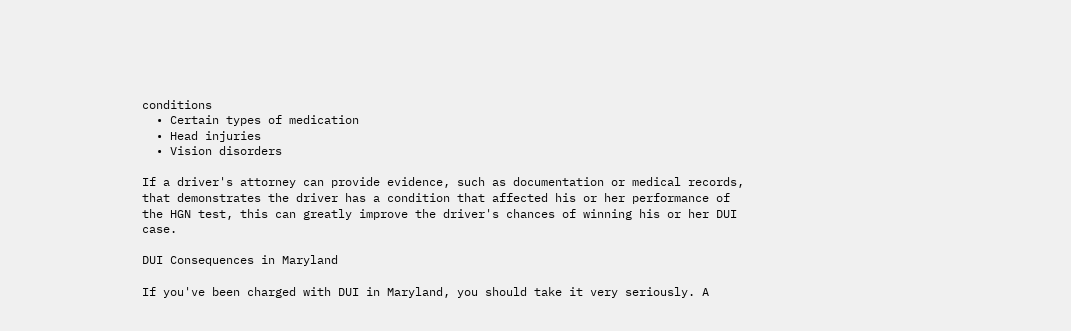conditions
  • Certain types of medication
  • Head injuries
  • Vision disorders

If a driver's attorney can provide evidence, such as documentation or medical records, that demonstrates the driver has a condition that affected his or her performance of the HGN test, this can greatly improve the driver's chances of winning his or her DUI case.

DUI Consequences in Maryland

If you've been charged with DUI in Maryland, you should take it very seriously. A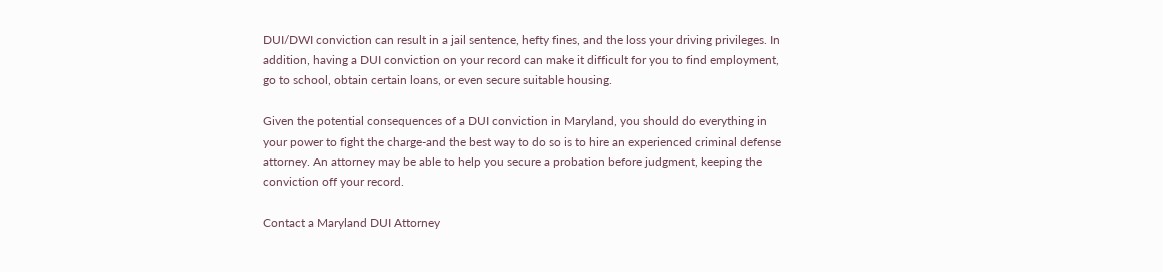DUI/DWI conviction can result in a jail sentence, hefty fines, and the loss your driving privileges. In addition, having a DUI conviction on your record can make it difficult for you to find employment, go to school, obtain certain loans, or even secure suitable housing.

Given the potential consequences of a DUI conviction in Maryland, you should do everything in your power to fight the charge-and the best way to do so is to hire an experienced criminal defense attorney. An attorney may be able to help you secure a probation before judgment, keeping the conviction off your record.

Contact a Maryland DUI Attorney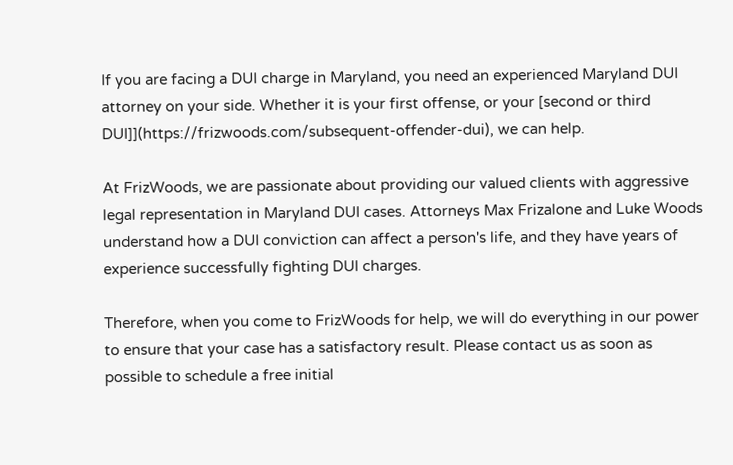If you are facing a DUI charge in Maryland, you need an experienced Maryland DUI attorney on your side. Whether it is your first offense, or your [second or third DUI]](https://frizwoods.com/subsequent-offender-dui), we can help.

At FrizWoods, we are passionate about providing our valued clients with aggressive legal representation in Maryland DUI cases. Attorneys Max Frizalone and Luke Woods understand how a DUI conviction can affect a person's life, and they have years of experience successfully fighting DUI charges.

Therefore, when you come to FrizWoods for help, we will do everything in our power to ensure that your case has a satisfactory result. Please contact us as soon as possible to schedule a free initial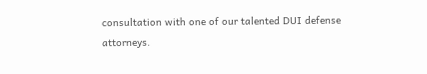consultation with one of our talented DUI defense attorneys.